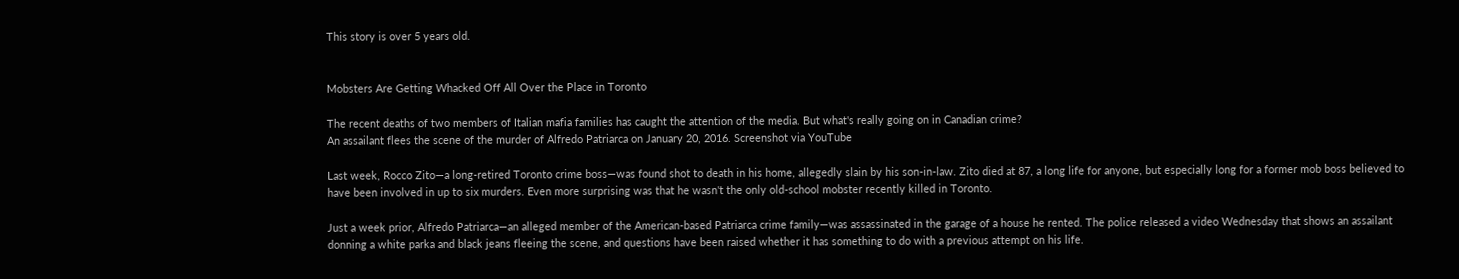This story is over 5 years old.


Mobsters Are Getting Whacked Off All Over the Place in Toronto

The recent deaths of two members of Italian mafia families has caught the attention of the media. But what's really going on in Canadian crime?
An assailant flees the scene of the murder of Alfredo Patriarca on January 20, 2016. Screenshot via YouTube

Last week, Rocco Zito—a long-retired Toronto crime boss—was found shot to death in his home, allegedly slain by his son-in-law. Zito died at 87, a long life for anyone, but especially long for a former mob boss believed to have been involved in up to six murders. Even more surprising was that he wasn't the only old-school mobster recently killed in Toronto.

Just a week prior, Alfredo Patriarca—an alleged member of the American-based Patriarca crime family—was assassinated in the garage of a house he rented. The police released a video Wednesday that shows an assailant donning a white parka and black jeans fleeing the scene, and questions have been raised whether it has something to do with a previous attempt on his life.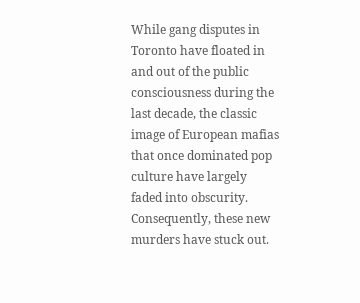While gang disputes in Toronto have floated in and out of the public consciousness during the last decade, the classic image of European mafias that once dominated pop culture have largely faded into obscurity. Consequently, these new murders have stuck out.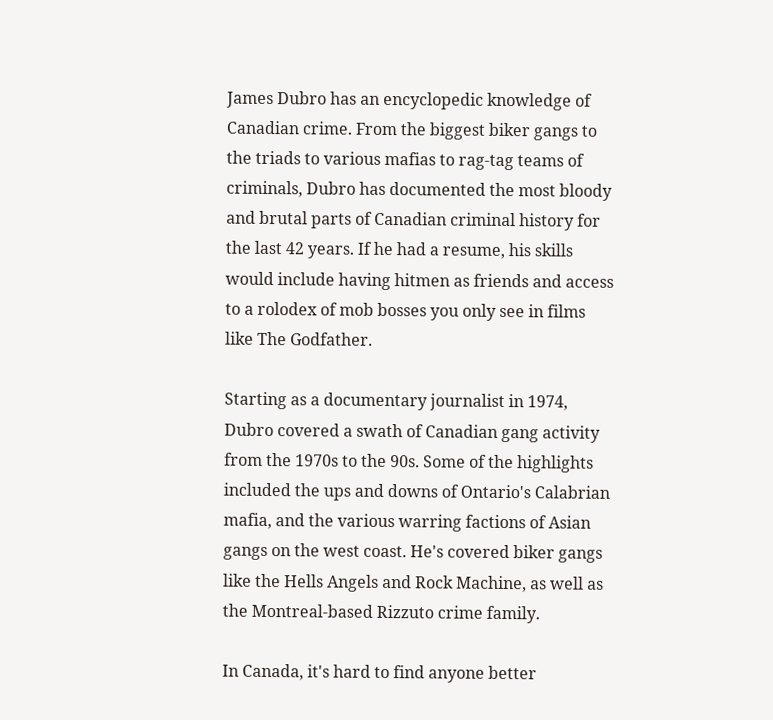James Dubro has an encyclopedic knowledge of Canadian crime. From the biggest biker gangs to the triads to various mafias to rag-tag teams of criminals, Dubro has documented the most bloody and brutal parts of Canadian criminal history for the last 42 years. If he had a resume, his skills would include having hitmen as friends and access to a rolodex of mob bosses you only see in films like The Godfather.

Starting as a documentary journalist in 1974, Dubro covered a swath of Canadian gang activity from the 1970s to the 90s. Some of the highlights included the ups and downs of Ontario's Calabrian mafia, and the various warring factions of Asian gangs on the west coast. He's covered biker gangs like the Hells Angels and Rock Machine, as well as the Montreal-based Rizzuto crime family.

In Canada, it's hard to find anyone better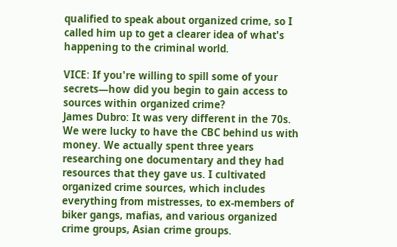qualified to speak about organized crime, so I called him up to get a clearer idea of what's happening to the criminal world.

VICE: If you're willing to spill some of your secrets—how did you begin to gain access to sources within organized crime?
James Dubro: It was very different in the 70s. We were lucky to have the CBC behind us with money. We actually spent three years researching one documentary and they had resources that they gave us. I cultivated organized crime sources, which includes everything from mistresses, to ex-members of biker gangs, mafias, and various organized crime groups, Asian crime groups.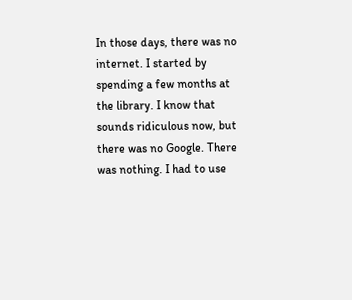In those days, there was no internet. I started by spending a few months at the library. I know that sounds ridiculous now, but there was no Google. There was nothing. I had to use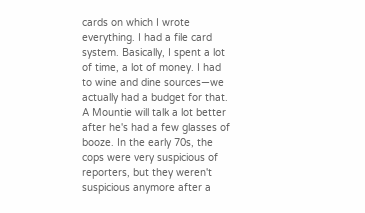cards on which I wrote everything. I had a file card system. Basically, I spent a lot of time, a lot of money. I had to wine and dine sources—we actually had a budget for that. A Mountie will talk a lot better after he's had a few glasses of booze. In the early 70s, the cops were very suspicious of reporters, but they weren't suspicious anymore after a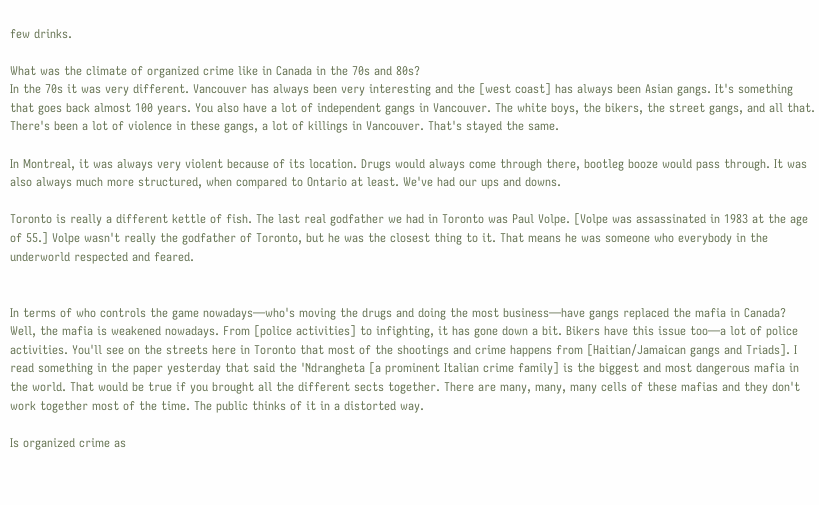few drinks.

What was the climate of organized crime like in Canada in the 70s and 80s?
In the 70s it was very different. Vancouver has always been very interesting and the [west coast] has always been Asian gangs. It's something that goes back almost 100 years. You also have a lot of independent gangs in Vancouver. The white boys, the bikers, the street gangs, and all that. There's been a lot of violence in these gangs, a lot of killings in Vancouver. That's stayed the same.

In Montreal, it was always very violent because of its location. Drugs would always come through there, bootleg booze would pass through. It was also always much more structured, when compared to Ontario at least. We've had our ups and downs.

Toronto is really a different kettle of fish. The last real godfather we had in Toronto was Paul Volpe. [Volpe was assassinated in 1983 at the age of 55.] Volpe wasn't really the godfather of Toronto, but he was the closest thing to it. That means he was someone who everybody in the underworld respected and feared.


In terms of who controls the game nowadays—who's moving the drugs and doing the most business—have gangs replaced the mafia in Canada?
Well, the mafia is weakened nowadays. From [police activities] to infighting, it has gone down a bit. Bikers have this issue too—a lot of police activities. You'll see on the streets here in Toronto that most of the shootings and crime happens from [Haitian/Jamaican gangs and Triads]. I read something in the paper yesterday that said the 'Ndrangheta [a prominent Italian crime family] is the biggest and most dangerous mafia in the world. That would be true if you brought all the different sects together. There are many, many, many cells of these mafias and they don't work together most of the time. The public thinks of it in a distorted way.

Is organized crime as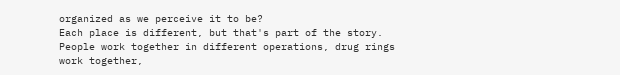organized as we perceive it to be?
Each place is different, but that's part of the story. People work together in different operations, drug rings work together,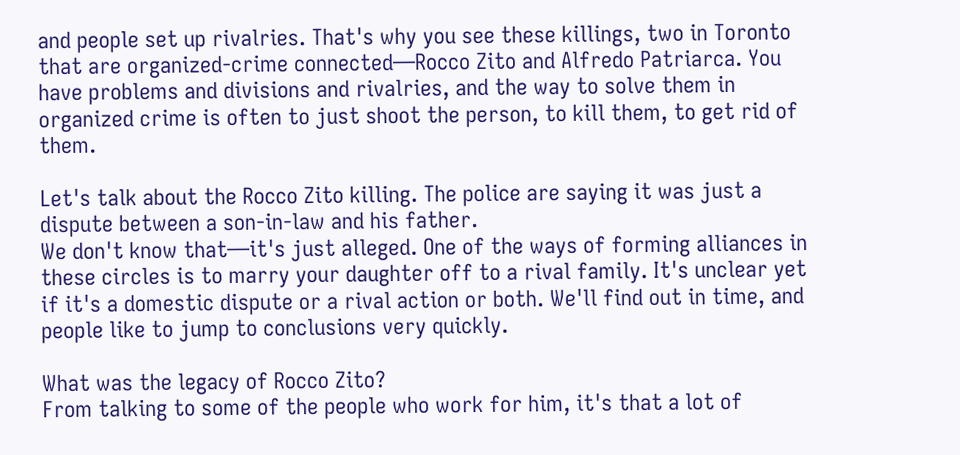and people set up rivalries. That's why you see these killings, two in Toronto that are organized-crime connected—Rocco Zito and Alfredo Patriarca. You have problems and divisions and rivalries, and the way to solve them in organized crime is often to just shoot the person, to kill them, to get rid of them.

Let's talk about the Rocco Zito killing. The police are saying it was just a dispute between a son-in-law and his father.
We don't know that—it's just alleged. One of the ways of forming alliances in these circles is to marry your daughter off to a rival family. It's unclear yet if it's a domestic dispute or a rival action or both. We'll find out in time, and people like to jump to conclusions very quickly.

What was the legacy of Rocco Zito?
From talking to some of the people who work for him, it's that a lot of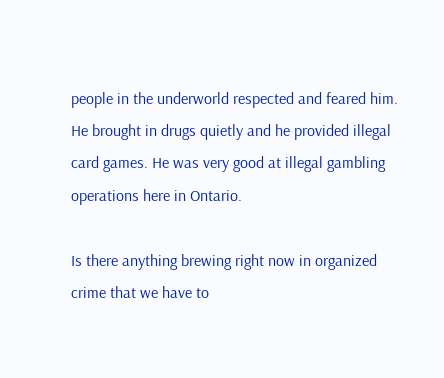people in the underworld respected and feared him. He brought in drugs quietly and he provided illegal card games. He was very good at illegal gambling operations here in Ontario.

Is there anything brewing right now in organized crime that we have to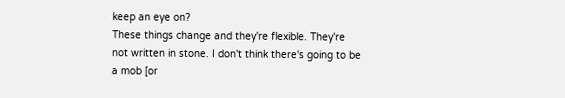keep an eye on?
These things change and they're flexible. They're not written in stone. I don't think there's going to be a mob [or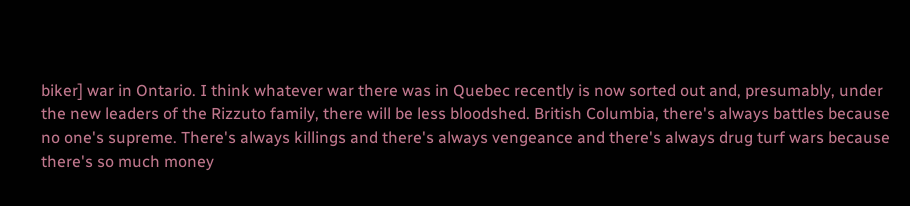biker] war in Ontario. I think whatever war there was in Quebec recently is now sorted out and, presumably, under the new leaders of the Rizzuto family, there will be less bloodshed. British Columbia, there's always battles because no one's supreme. There's always killings and there's always vengeance and there's always drug turf wars because there's so much money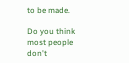to be made.

Do you think most people don't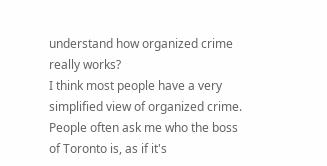understand how organized crime really works?
I think most people have a very simplified view of organized crime. People often ask me who the boss of Toronto is, as if it's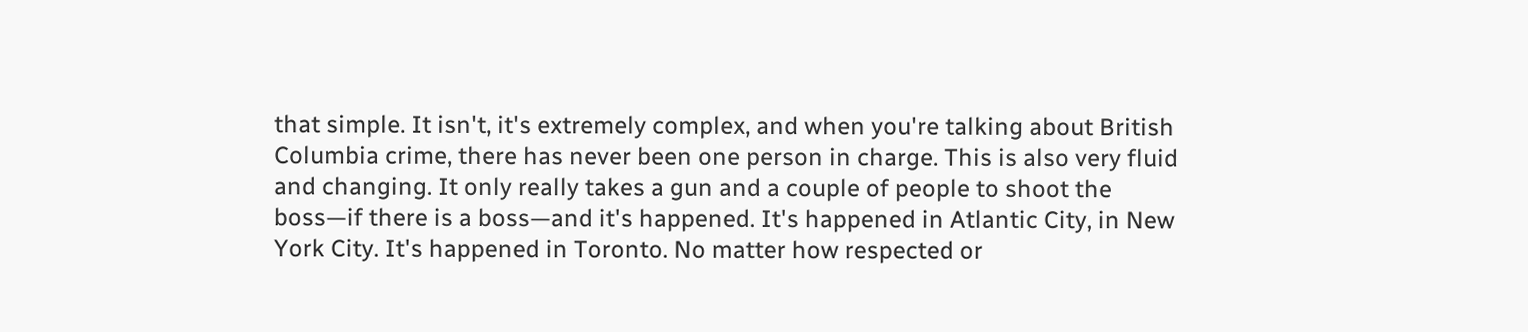that simple. It isn't, it's extremely complex, and when you're talking about British Columbia crime, there has never been one person in charge. This is also very fluid and changing. It only really takes a gun and a couple of people to shoot the boss—if there is a boss—and it's happened. It's happened in Atlantic City, in New York City. It's happened in Toronto. No matter how respected or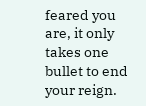feared you are, it only takes one bullet to end your reign.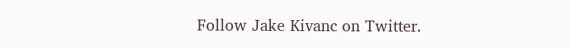Follow Jake Kivanc on Twitter.